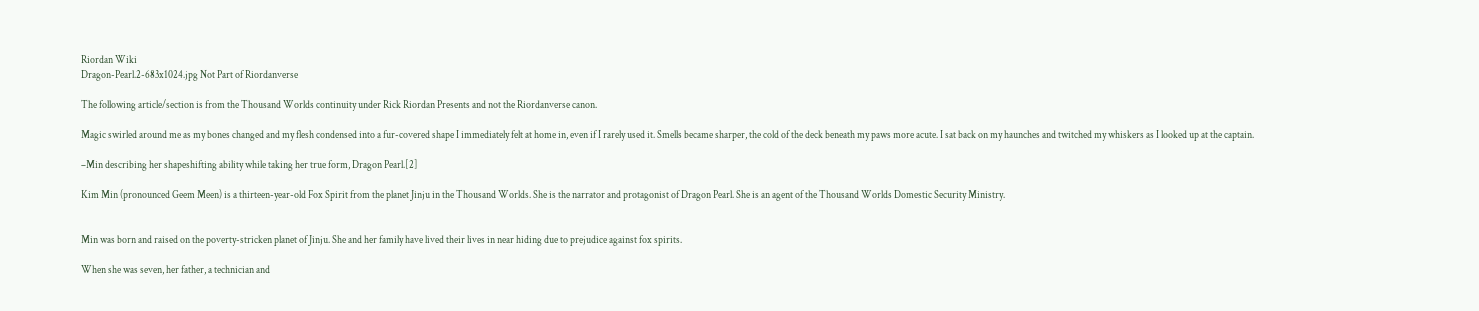Riordan Wiki
Dragon-Pearl.2-683x1024.jpg Not Part of Riordanverse

The following article/section is from the Thousand Worlds continuity under Rick Riordan Presents and not the Riordanverse canon.

Magic swirled around me as my bones changed and my flesh condensed into a fur-covered shape I immediately felt at home in, even if I rarely used it. Smells became sharper, the cold of the deck beneath my paws more acute. I sat back on my haunches and twitched my whiskers as I looked up at the captain.

–Min describing her shapeshifting ability while taking her true form, Dragon Pearl.[2]

Kim Min (pronounced Geem Meen) is a thirteen-year-old Fox Spirit from the planet Jinju in the Thousand Worlds. She is the narrator and protagonist of Dragon Pearl. She is an agent of the Thousand Worlds Domestic Security Ministry.


Min was born and raised on the poverty-stricken planet of Jinju. She and her family have lived their lives in near hiding due to prejudice against fox spirits.

When she was seven, her father, a technician and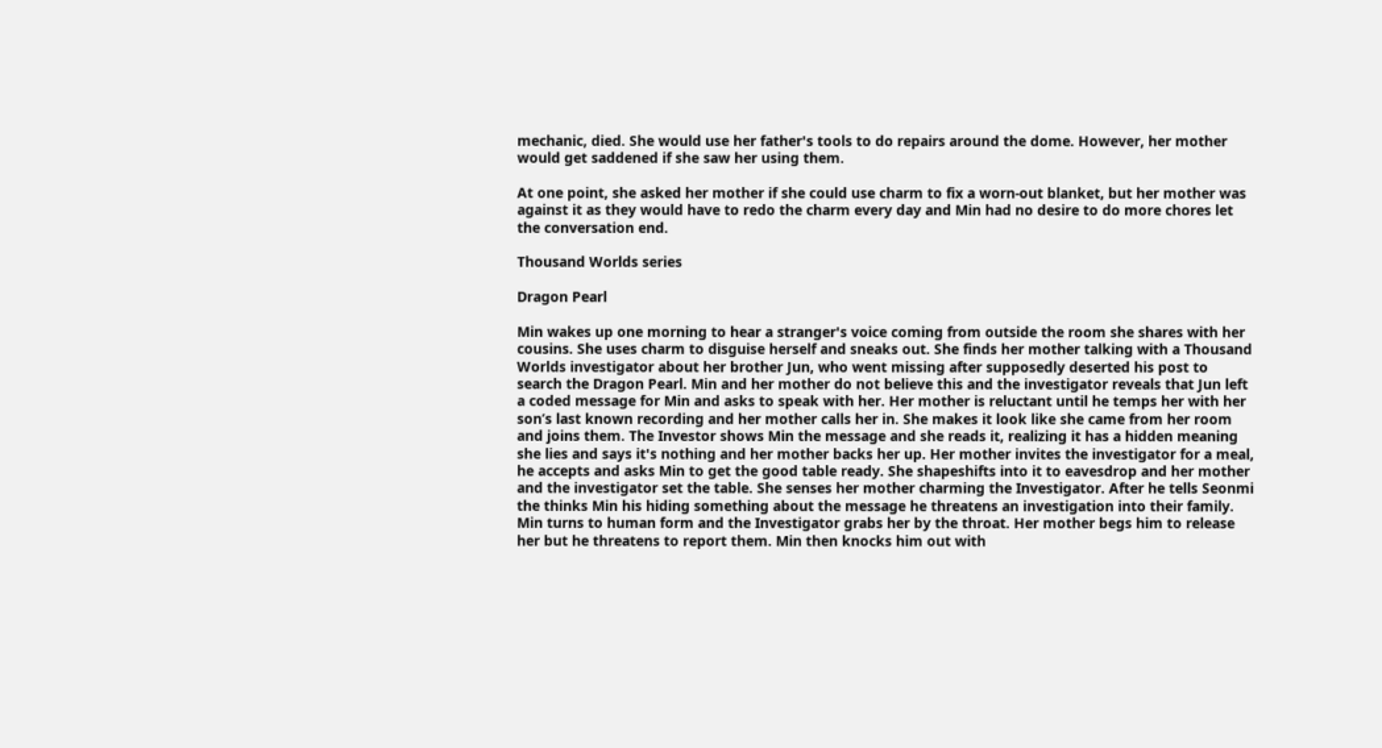mechanic, died. She would use her father's tools to do repairs around the dome. However, her mother would get saddened if she saw her using them.

At one point, she asked her mother if she could use charm to fix a worn-out blanket, but her mother was against it as they would have to redo the charm every day and Min had no desire to do more chores let the conversation end.

Thousand Worlds series

Dragon Pearl

Min wakes up one morning to hear a stranger's voice coming from outside the room she shares with her cousins. She uses charm to disguise herself and sneaks out. She finds her mother talking with a Thousand Worlds investigator about her brother Jun, who went missing after supposedly deserted his post to search the Dragon Pearl. Min and her mother do not believe this and the investigator reveals that Jun left a coded message for Min and asks to speak with her. Her mother is reluctant until he temps her with her son’s last known recording and her mother calls her in. She makes it look like she came from her room and joins them. The Investor shows Min the message and she reads it, realizing it has a hidden meaning she lies and says it's nothing and her mother backs her up. Her mother invites the investigator for a meal, he accepts and asks Min to get the good table ready. She shapeshifts into it to eavesdrop and her mother and the investigator set the table. She senses her mother charming the Investigator. After he tells Seonmi the thinks Min his hiding something about the message he threatens an investigation into their family. Min turns to human form and the Investigator grabs her by the throat. Her mother begs him to release her but he threatens to report them. Min then knocks him out with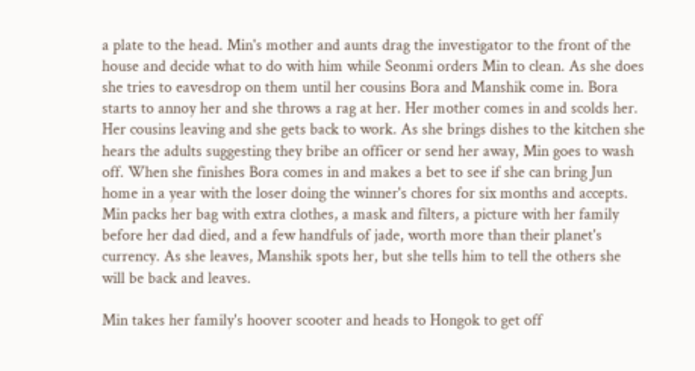a plate to the head. Min's mother and aunts drag the investigator to the front of the house and decide what to do with him while Seonmi orders Min to clean. As she does she tries to eavesdrop on them until her cousins Bora and Manshik come in. Bora starts to annoy her and she throws a rag at her. Her mother comes in and scolds her. Her cousins leaving and she gets back to work. As she brings dishes to the kitchen she hears the adults suggesting they bribe an officer or send her away, Min goes to wash off. When she finishes Bora comes in and makes a bet to see if she can bring Jun home in a year with the loser doing the winner's chores for six months and accepts. Min packs her bag with extra clothes, a mask and filters, a picture with her family before her dad died, and a few handfuls of jade, worth more than their planet's currency. As she leaves, Manshik spots her, but she tells him to tell the others she will be back and leaves.

Min takes her family's hoover scooter and heads to Hongok to get off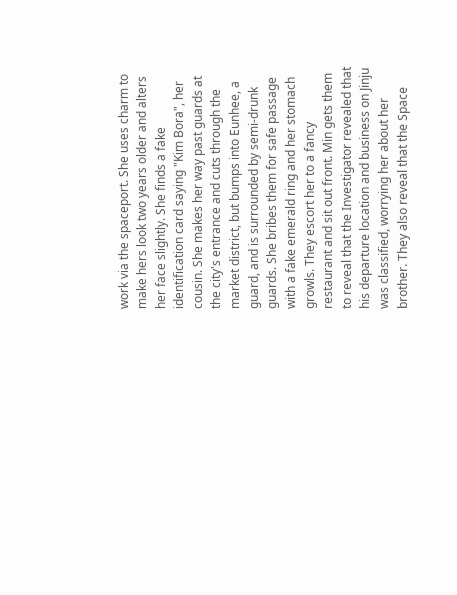work via the spaceport. She uses charm to make hers look two years older and alters her face slightly. She finds a fake identification card saying "Kim Bora", her cousin. She makes her way past guards at the city's entrance and cuts through the market district, but bumps into Eunhee, a guard, and is surrounded by semi-drunk guards. She bribes them for safe passage with a fake emerald ring and her stomach growls. They escort her to a fancy restaurant and sit out front. Min gets them to reveal that the Investigator revealed that his departure location and business on Jinju was classified, worrying her about her brother. They also reveal that the Space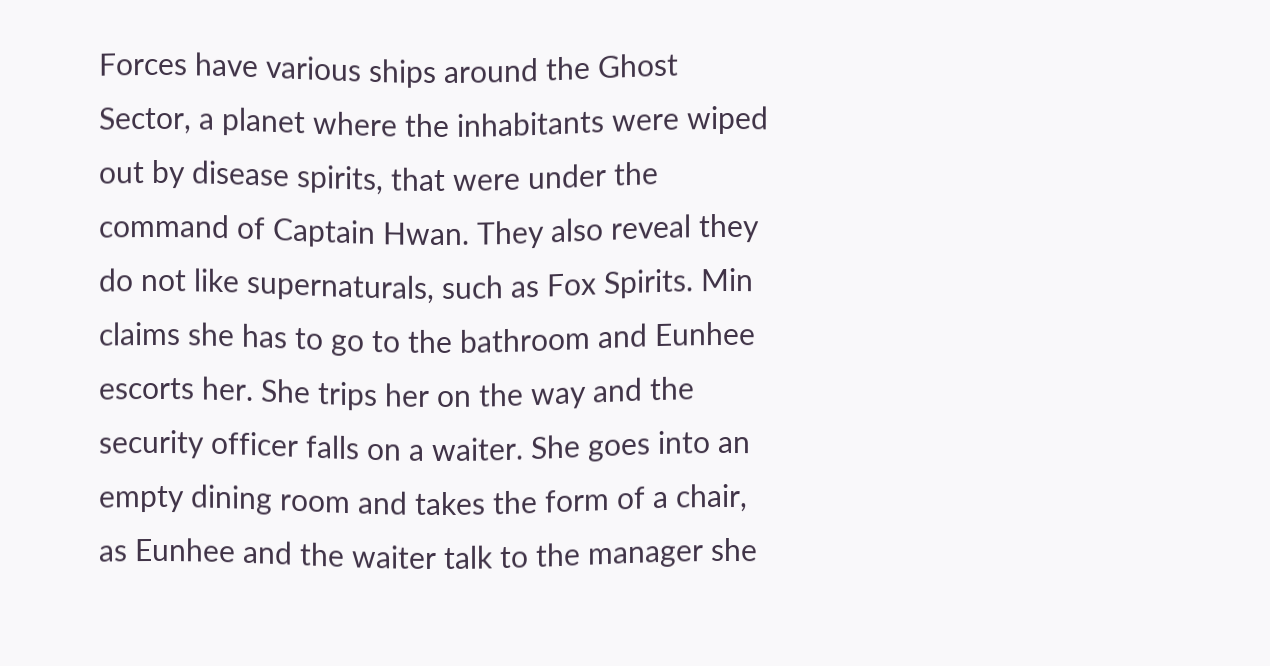Forces have various ships around the Ghost Sector, a planet where the inhabitants were wiped out by disease spirits, that were under the command of Captain Hwan. They also reveal they do not like supernaturals, such as Fox Spirits. Min claims she has to go to the bathroom and Eunhee escorts her. She trips her on the way and the security officer falls on a waiter. She goes into an empty dining room and takes the form of a chair, as Eunhee and the waiter talk to the manager she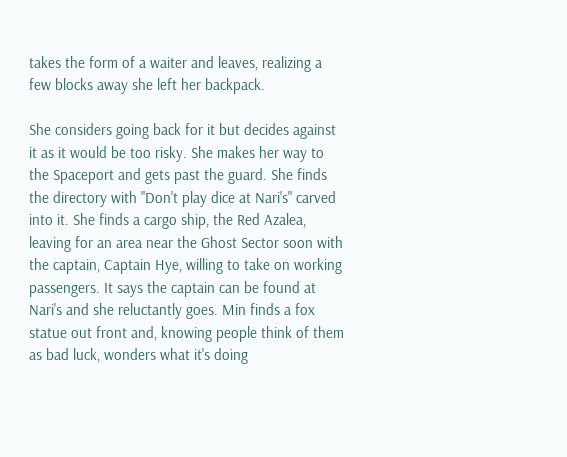takes the form of a waiter and leaves, realizing a few blocks away she left her backpack.

She considers going back for it but decides against it as it would be too risky. She makes her way to the Spaceport and gets past the guard. She finds the directory with "Don't play dice at Nari's" carved into it. She finds a cargo ship, the Red Azalea, leaving for an area near the Ghost Sector soon with the captain, Captain Hye, willing to take on working passengers. It says the captain can be found at Nari's and she reluctantly goes. Min finds a fox statue out front and, knowing people think of them as bad luck, wonders what it's doing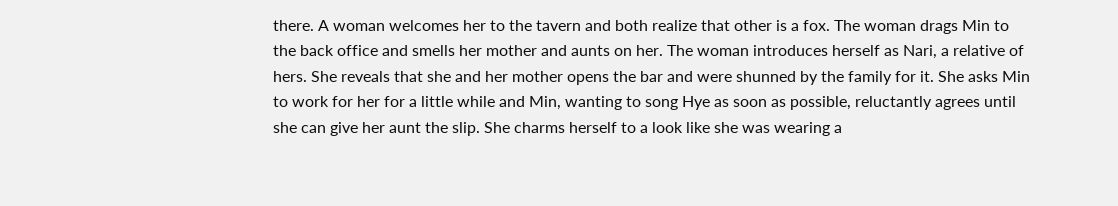there. A woman welcomes her to the tavern and both realize that other is a fox. The woman drags Min to the back office and smells her mother and aunts on her. The woman introduces herself as Nari, a relative of hers. She reveals that she and her mother opens the bar and were shunned by the family for it. She asks Min to work for her for a little while and Min, wanting to song Hye as soon as possible, reluctantly agrees until she can give her aunt the slip. She charms herself to a look like she was wearing a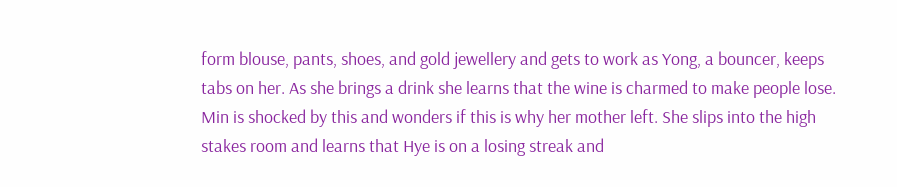form blouse, pants, shoes, and gold jewellery and gets to work as Yong, a bouncer, keeps tabs on her. As she brings a drink she learns that the wine is charmed to make people lose. Min is shocked by this and wonders if this is why her mother left. She slips into the high stakes room and learns that Hye is on a losing streak and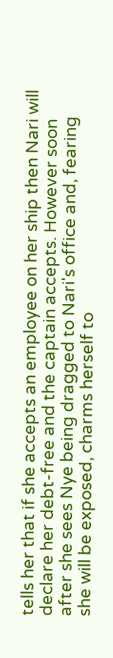tells her that if she accepts an employee on her ship then Nari will declare her debt-free and the captain accepts. However soon after she sees Nye being dragged to Nari's office and, fearing she will be exposed, charms herself to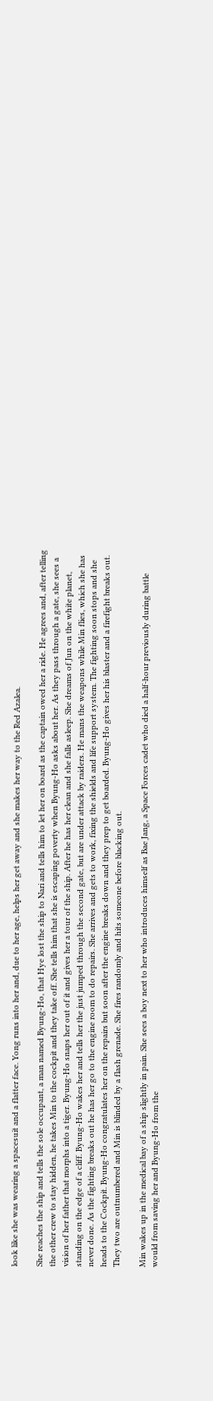look like she was wearing a spacesuit and a flatter face. Yong runs into her and, due to her age, helps her get away and she makes her way to the Red Azalea.

She reaches the ship and tells the sole occupant, a man named Byung-Ho, that Hye lost the ship to Nari and tells him to let her on board as the captain owed her a ride. He agrees and, after telling the other crew to stay hidden, he takes Min to the cockpit and they take off. She tells him that she is escaping poverty when Byung-Ho asks about her. As they pass through a gate, she sees a vision of her father that morphs into a tiger. Byung-Ho snaps her out of it and gives her a tour of the ship. After he has her clean and she falls asleep. She dreams of Jun on the white planet, standing on the edge of a cliff. Byung-Ho wakes her and tells her the just jumped through the second gate, but are under attack by raiders. He mans the weapons while Min flies, which she has never done. As the fighting breaks out he has her go to the engine room to do repairs. She arrives and gets to work, fixing the shields and life support system. The fighting soon stops and she heads to the Cockpit. Byung-Ho congratulates her on the repairs but soon after the engine breaks down and they prep to get boarded. Byung-Ho gives her his blaster and a firefight breaks out. They two are outnumbered and Min is blinded by a flash grenade. She fires randomly and hits someone before blacking out.

Min wakes up in the medical bay of a ship slightly in pain. She sees a boy next to her who introduces himself as Bae Jang, a Space Forces cadet who died a half-hour previously during battle would from saving her and Byung-Ho from the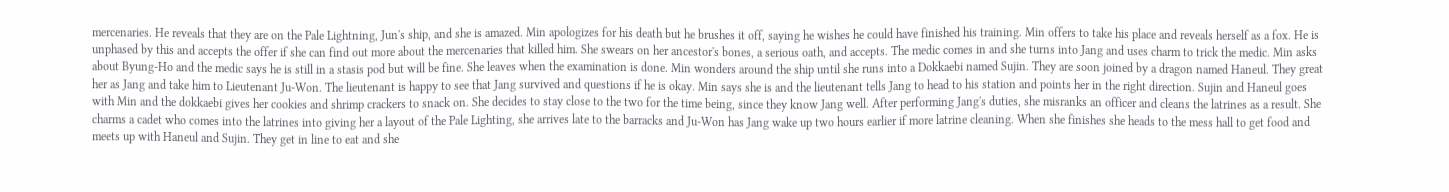mercenaries. He reveals that they are on the Pale Lightning, Jun's ship, and she is amazed. Min apologizes for his death but he brushes it off, saying he wishes he could have finished his training. Min offers to take his place and reveals herself as a fox. He is unphased by this and accepts the offer if she can find out more about the mercenaries that killed him. She swears on her ancestor's bones, a serious oath, and accepts. The medic comes in and she turns into Jang and uses charm to trick the medic. Min asks about Byung-Ho and the medic says he is still in a stasis pod but will be fine. She leaves when the examination is done. Min wonders around the ship until she runs into a Dokkaebi named Sujin. They are soon joined by a dragon named Haneul. They great her as Jang and take him to Lieutenant Ju-Won. The lieutenant is happy to see that Jang survived and questions if he is okay. Min says she is and the lieutenant tells Jang to head to his station and points her in the right direction. Sujin and Haneul goes with Min and the dokkaebi gives her cookies and shrimp crackers to snack on. She decides to stay close to the two for the time being, since they know Jang well. After performing Jang's duties, she misranks an officer and cleans the latrines as a result. She charms a cadet who comes into the latrines into giving her a layout of the Pale Lighting, she arrives late to the barracks and Ju-Won has Jang wake up two hours earlier if more latrine cleaning. When she finishes she heads to the mess hall to get food and meets up with Haneul and Sujin. They get in line to eat and she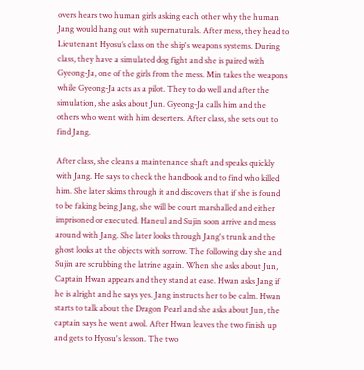overs hears two human girls asking each other why the human Jang would hang out with supernaturals. After mess, they head to Lieutenant Hyosu’s class on the ship's weapons systems. During class, they have a simulated dog fight and she is paired with Gyeong-Ja, one of the girls from the mess. Min takes the weapons while Gyeong-Ja acts as a pilot. They to do well and after the simulation, she asks about Jun. Gyeong-Ja calls him and the others who went with him deserters. After class, she sets out to find Jang.

After class, she cleans a maintenance shaft and speaks quickly with Jang. He says to check the handbook and to find who killed him. She later skims through it and discovers that if she is found to be faking being Jang, she will be court marshalled and either imprisoned or executed. Haneul and Sujin soon arrive and mess around with Jang. She later looks through Jang's trunk and the ghost looks at the objects with sorrow. The following day she and Sujin are scrubbing the latrine again. When she asks about Jun, Captain Hwan appears and they stand at ease. Hwan asks Jang if he is alright and he says yes. Jang instructs her to be calm. Hwan starts to talk about the Dragon Pearl and she asks about Jun, the captain says he went awol. After Hwan leaves the two finish up and gets to Hyosu's lesson. The two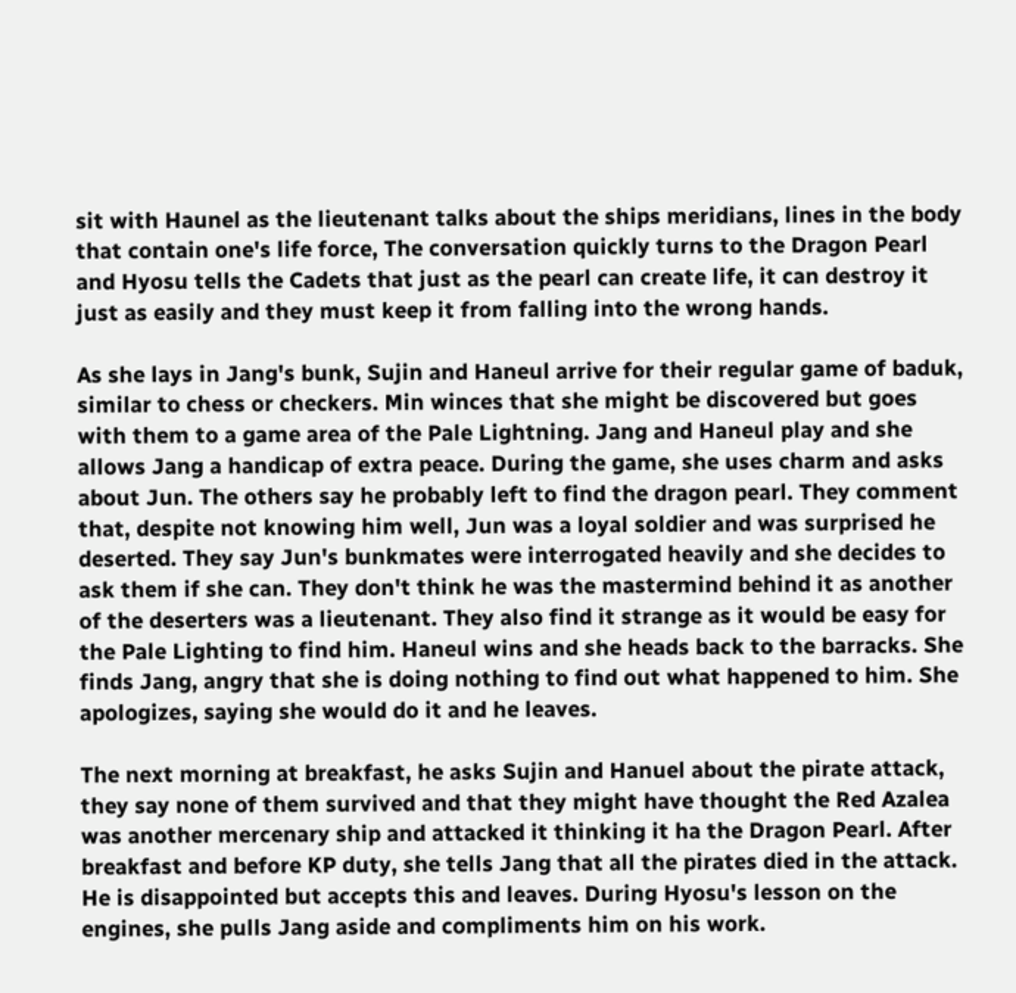sit with Haunel as the lieutenant talks about the ships meridians, lines in the body that contain one's life force, The conversation quickly turns to the Dragon Pearl and Hyosu tells the Cadets that just as the pearl can create life, it can destroy it just as easily and they must keep it from falling into the wrong hands.

As she lays in Jang's bunk, Sujin and Haneul arrive for their regular game of baduk, similar to chess or checkers. Min winces that she might be discovered but goes with them to a game area of the Pale Lightning. Jang and Haneul play and she allows Jang a handicap of extra peace. During the game, she uses charm and asks about Jun. The others say he probably left to find the dragon pearl. They comment that, despite not knowing him well, Jun was a loyal soldier and was surprised he deserted. They say Jun's bunkmates were interrogated heavily and she decides to ask them if she can. They don't think he was the mastermind behind it as another of the deserters was a lieutenant. They also find it strange as it would be easy for the Pale Lighting to find him. Haneul wins and she heads back to the barracks. She finds Jang, angry that she is doing nothing to find out what happened to him. She apologizes, saying she would do it and he leaves.

The next morning at breakfast, he asks Sujin and Hanuel about the pirate attack, they say none of them survived and that they might have thought the Red Azalea was another mercenary ship and attacked it thinking it ha the Dragon Pearl. After breakfast and before KP duty, she tells Jang that all the pirates died in the attack. He is disappointed but accepts this and leaves. During Hyosu's lesson on the engines, she pulls Jang aside and compliments him on his work.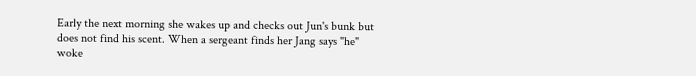Early the next morning she wakes up and checks out Jun's bunk but does not find his scent. When a sergeant finds her Jang says "he" woke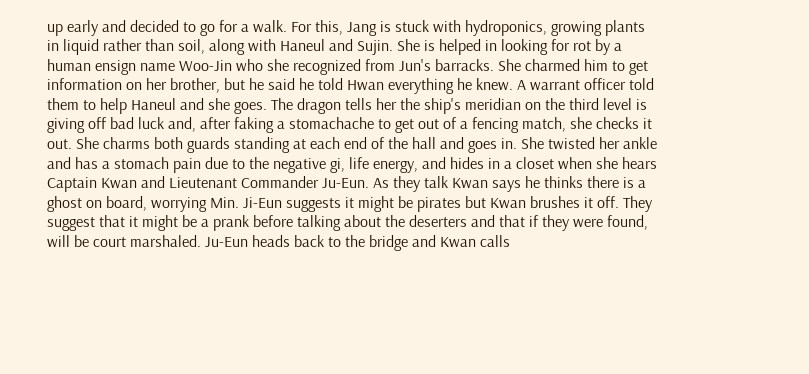up early and decided to go for a walk. For this, Jang is stuck with hydroponics, growing plants in liquid rather than soil, along with Haneul and Sujin. She is helped in looking for rot by a human ensign name Woo-Jin who she recognized from Jun's barracks. She charmed him to get information on her brother, but he said he told Hwan everything he knew. A warrant officer told them to help Haneul and she goes. The dragon tells her the ship's meridian on the third level is giving off bad luck and, after faking a stomachache to get out of a fencing match, she checks it out. She charms both guards standing at each end of the hall and goes in. She twisted her ankle and has a stomach pain due to the negative gi, life energy, and hides in a closet when she hears Captain Kwan and Lieutenant Commander Ju-Eun. As they talk Kwan says he thinks there is a ghost on board, worrying Min. Ji-Eun suggests it might be pirates but Kwan brushes it off. They suggest that it might be a prank before talking about the deserters and that if they were found, will be court marshaled. Ju-Eun heads back to the bridge and Kwan calls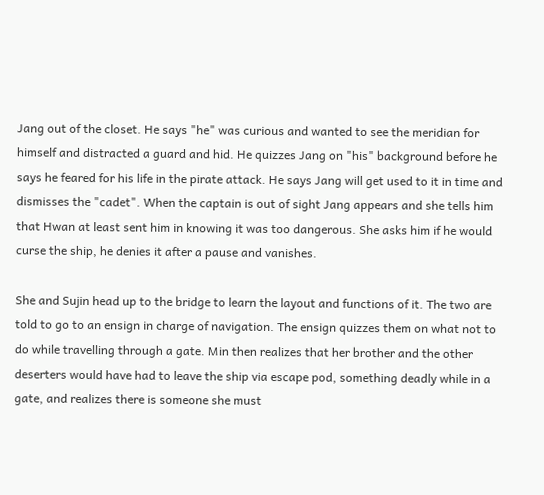Jang out of the closet. He says "he" was curious and wanted to see the meridian for himself and distracted a guard and hid. He quizzes Jang on "his" background before he says he feared for his life in the pirate attack. He says Jang will get used to it in time and dismisses the "cadet". When the captain is out of sight Jang appears and she tells him that Hwan at least sent him in knowing it was too dangerous. She asks him if he would curse the ship, he denies it after a pause and vanishes.

She and Sujin head up to the bridge to learn the layout and functions of it. The two are told to go to an ensign in charge of navigation. The ensign quizzes them on what not to do while travelling through a gate. Min then realizes that her brother and the other deserters would have had to leave the ship via escape pod, something deadly while in a gate, and realizes there is someone she must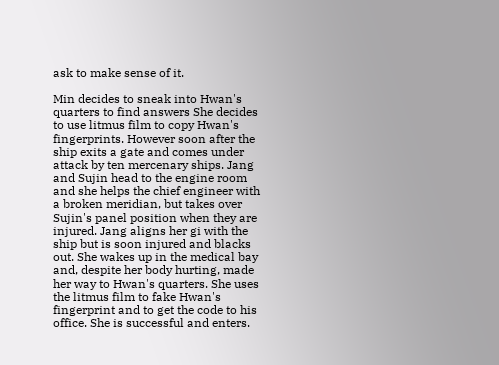ask to make sense of it.

Min decides to sneak into Hwan's quarters to find answers She decides to use litmus film to copy Hwan's fingerprints. However soon after the ship exits a gate and comes under attack by ten mercenary ships. Jang and Sujin head to the engine room and she helps the chief engineer with a broken meridian, but takes over Sujin's panel position when they are injured. Jang aligns her gi with the ship but is soon injured and blacks out. She wakes up in the medical bay and, despite her body hurting, made her way to Hwan's quarters. She uses the litmus film to fake Hwan's fingerprint and to get the code to his office. She is successful and enters.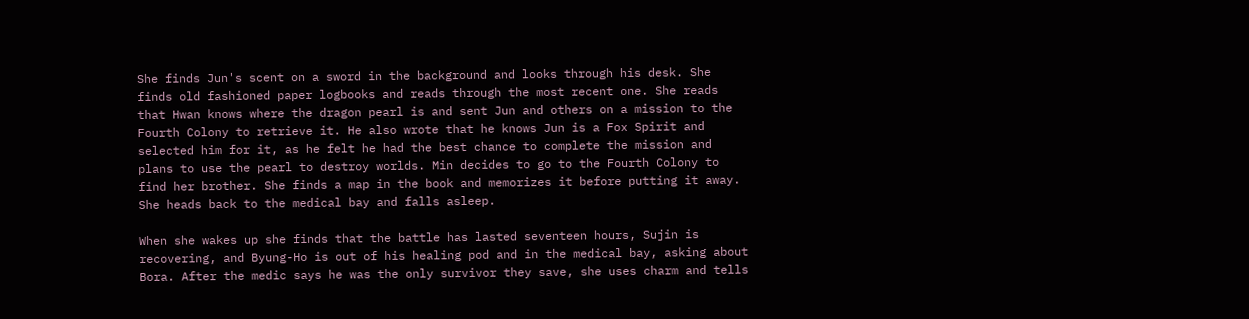She finds Jun's scent on a sword in the background and looks through his desk. She finds old fashioned paper logbooks and reads through the most recent one. She reads that Hwan knows where the dragon pearl is and sent Jun and others on a mission to the Fourth Colony to retrieve it. He also wrote that he knows Jun is a Fox Spirit and selected him for it, as he felt he had the best chance to complete the mission and plans to use the pearl to destroy worlds. Min decides to go to the Fourth Colony to find her brother. She finds a map in the book and memorizes it before putting it away. She heads back to the medical bay and falls asleep.

When she wakes up she finds that the battle has lasted seventeen hours, Sujin is recovering, and Byung-Ho is out of his healing pod and in the medical bay, asking about Bora. After the medic says he was the only survivor they save, she uses charm and tells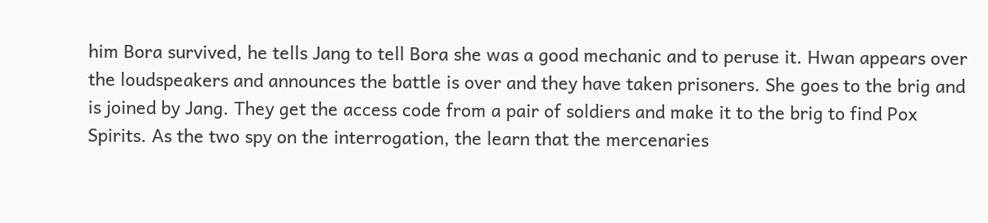him Bora survived, he tells Jang to tell Bora she was a good mechanic and to peruse it. Hwan appears over the loudspeakers and announces the battle is over and they have taken prisoners. She goes to the brig and is joined by Jang. They get the access code from a pair of soldiers and make it to the brig to find Pox Spirits. As the two spy on the interrogation, the learn that the mercenaries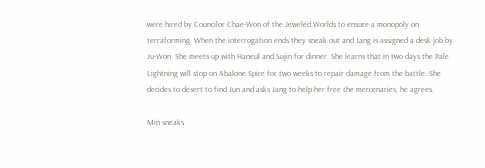were hired by Councilor Chae-Won of the Jeweled Worlds to ensure a monopoly on terraforming. When the interrogation ends they sneak out and Jang is assigned a desk job by Ju-Won. She meets up with Haneul and Sujin for dinner. She learns that in two days the Pale Lightning will stop on Abalone Spire for two weeks to repair damage from the battle. She decides to desert to find Jun and asks Jang to help her free the mercenaries, he agrees.

Min sneaks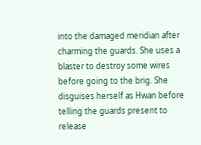into the damaged meridian after charming the guards. She uses a blaster to destroy some wires before going to the brig. She disguises herself as Hwan before telling the guards present to release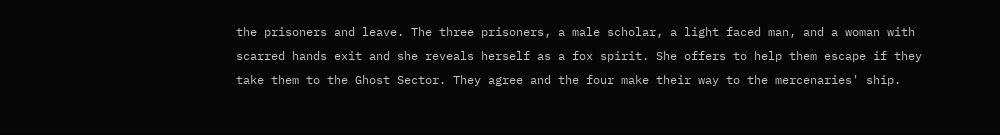the prisoners and leave. The three prisoners, a male scholar, a light faced man, and a woman with scarred hands exit and she reveals herself as a fox spirit. She offers to help them escape if they take them to the Ghost Sector. They agree and the four make their way to the mercenaries' ship.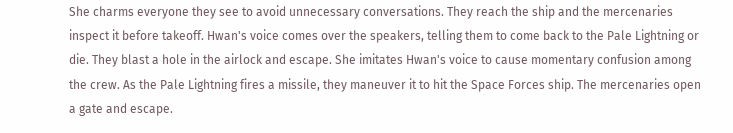She charms everyone they see to avoid unnecessary conversations. They reach the ship and the mercenaries inspect it before takeoff. Hwan's voice comes over the speakers, telling them to come back to the Pale Lightning or die. They blast a hole in the airlock and escape. She imitates Hwan's voice to cause momentary confusion among the crew. As the Pale Lightning fires a missile, they maneuver it to hit the Space Forces ship. The mercenaries open a gate and escape.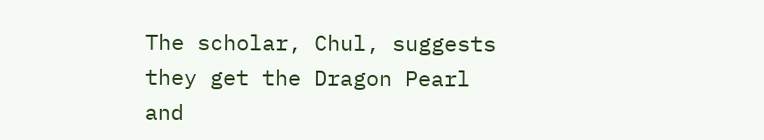The scholar, Chul, suggests they get the Dragon Pearl and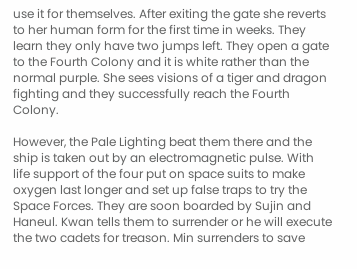use it for themselves. After exiting the gate she reverts to her human form for the first time in weeks. They learn they only have two jumps left. They open a gate to the Fourth Colony and it is white rather than the normal purple. She sees visions of a tiger and dragon fighting and they successfully reach the Fourth Colony.

However, the Pale Lighting beat them there and the ship is taken out by an electromagnetic pulse. With life support of the four put on space suits to make oxygen last longer and set up false traps to try the Space Forces. They are soon boarded by Sujin and Haneul. Kwan tells them to surrender or he will execute the two cadets for treason. Min surrenders to save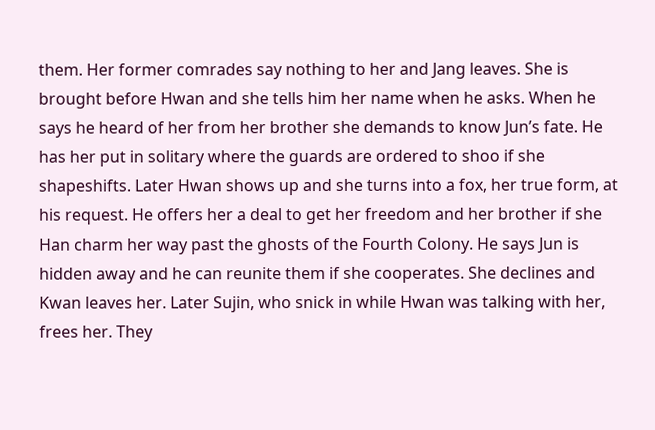them. Her former comrades say nothing to her and Jang leaves. She is brought before Hwan and she tells him her name when he asks. When he says he heard of her from her brother she demands to know Jun’s fate. He has her put in solitary where the guards are ordered to shoo if she shapeshifts. Later Hwan shows up and she turns into a fox, her true form, at his request. He offers her a deal to get her freedom and her brother if she Han charm her way past the ghosts of the Fourth Colony. He says Jun is hidden away and he can reunite them if she cooperates. She declines and Kwan leaves her. Later Sujin, who snick in while Hwan was talking with her, frees her. They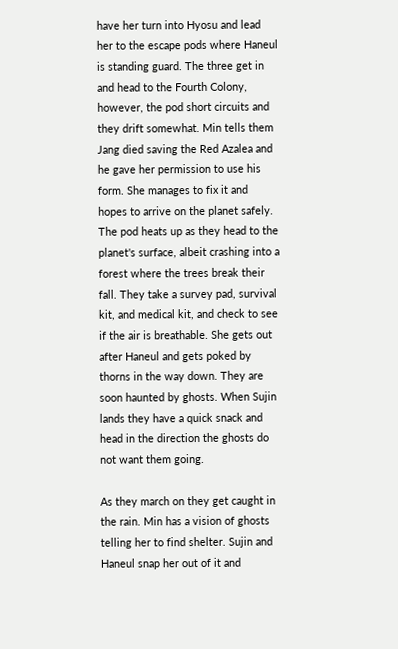have her turn into Hyosu and lead her to the escape pods where Haneul is standing guard. The three get in and head to the Fourth Colony, however, the pod short circuits and they drift somewhat. Min tells them Jang died saving the Red Azalea and he gave her permission to use his form. She manages to fix it and hopes to arrive on the planet safely. The pod heats up as they head to the planet's surface, albeit crashing into a forest where the trees break their fall. They take a survey pad, survival kit, and medical kit, and check to see if the air is breathable. She gets out after Haneul and gets poked by thorns in the way down. They are soon haunted by ghosts. When Sujin lands they have a quick snack and head in the direction the ghosts do not want them going.

As they march on they get caught in the rain. Min has a vision of ghosts telling her to find shelter. Sujin and Haneul snap her out of it and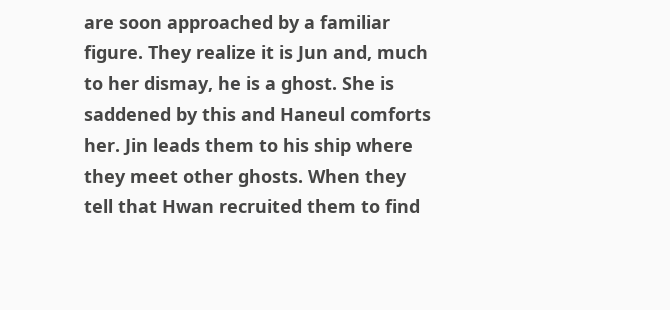are soon approached by a familiar figure. They realize it is Jun and, much to her dismay, he is a ghost. She is saddened by this and Haneul comforts her. Jin leads them to his ship where they meet other ghosts. When they tell that Hwan recruited them to find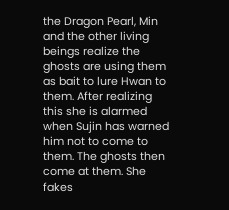the Dragon Pearl, Min and the other living beings realize the ghosts are using them as bait to lure Hwan to them. After realizing this she is alarmed when Sujin has warned him not to come to them. The ghosts then come at them. She fakes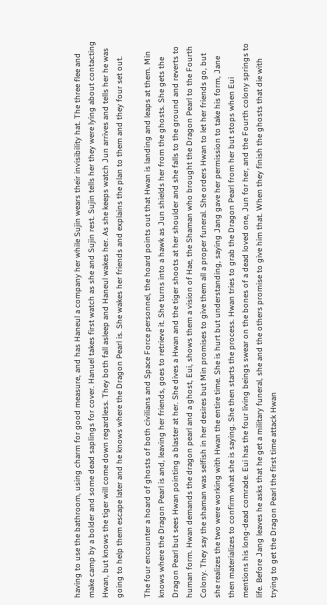having to use the bathroom, using charm for good measure, and has Haneul a company her while Sujin wears their invisibility hat. The three flee and make camp by a bolder and some dead saplings for cover. Hanuel takes first watch as she and Sujin rest. Sujin tells her they were lying about contacting Hwan, but knows the tiger will come down regardless. They both fall asleep and Haneul wakes her. As she keeps watch Jun arrives and tells her he was going to help them escape later and he knows where the Dragon Pearl is. She wakes her friends and explains the plan to them and they four set out.

The four encounter a hoard of ghosts of both civilians and Space Force personnel, the hoard points out that Hwan is landing and leaps at them. Min knows where the Dragon Pearl is and, leaving her friends, goes to retrieve it. She turns into a hawk as Jun shields her from the ghosts. She gets the Dragon Pearl but sees Hwan pointing a blaster at her. She dives a Hwan and the tiger shoots at her shoulder and she falls to the ground and reverts to human form. Hwan demands the dragon pearl and a ghost, Eui, shows them a vision of Hae, the Shaman who brought the Dragon Pearl to the Fourth Colony. They say the shaman was selfish in her desires but Min promises to give them all a proper funeral. She orders Hwan to let her friends go, but she realizes the two were working with Hwan the entire time. She is hurt but understanding, saying Jang gave her permission to take his form, Jane then materializes to confirm what she is saying. She then starts the process. Hwan tries to grab the Dragon Pearl from her but stops when Eui mentions his long-dead comrade. Eui has the four living beings swear on the bones of a dead loved one, Jun for her, and the Fourth colony springs to life. Before Jang leaves he asks that he get a military funeral, she and the others promise to give him that. When they finish the ghosts that die with trying to get the Dragon Pearl the first time attack Hwan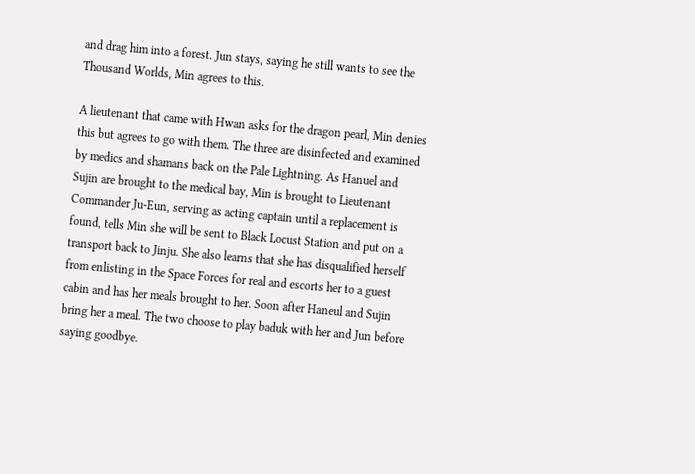and drag him into a forest. Jun stays, saying he still wants to see the Thousand Worlds, Min agrees to this.

A lieutenant that came with Hwan asks for the dragon pearl, Min denies this but agrees to go with them. The three are disinfected and examined by medics and shamans back on the Pale Lightning. As Hanuel and Sujin are brought to the medical bay, Min is brought to Lieutenant Commander Ju-Eun, serving as acting captain until a replacement is found, tells Min she will be sent to Black Locust Station and put on a transport back to Jinju. She also learns that she has disqualified herself from enlisting in the Space Forces for real and escorts her to a guest cabin and has her meals brought to her. Soon after Haneul and Sujin bring her a meal. The two choose to play baduk with her and Jun before saying goodbye.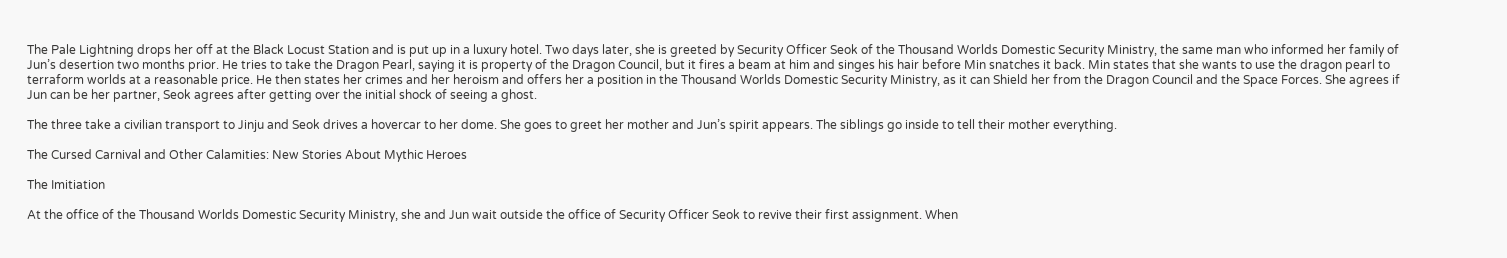The Pale Lightning drops her off at the Black Locust Station and is put up in a luxury hotel. Two days later, she is greeted by Security Officer Seok of the Thousand Worlds Domestic Security Ministry, the same man who informed her family of Jun’s desertion two months prior. He tries to take the Dragon Pearl, saying it is property of the Dragon Council, but it fires a beam at him and singes his hair before Min snatches it back. Min states that she wants to use the dragon pearl to terraform worlds at a reasonable price. He then states her crimes and her heroism and offers her a position in the Thousand Worlds Domestic Security Ministry, as it can Shield her from the Dragon Council and the Space Forces. She agrees if Jun can be her partner, Seok agrees after getting over the initial shock of seeing a ghost.

The three take a civilian transport to Jinju and Seok drives a hovercar to her dome. She goes to greet her mother and Jun’s spirit appears. The siblings go inside to tell their mother everything.

The Cursed Carnival and Other Calamities: New Stories About Mythic Heroes

The Imitiation

At the office of the Thousand Worlds Domestic Security Ministry, she and Jun wait outside the office of Security Officer Seok to revive their first assignment. When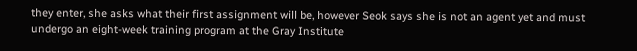they enter, she asks what their first assignment will be, however Seok says she is not an agent yet and must undergo an eight-week training program at the Gray Institute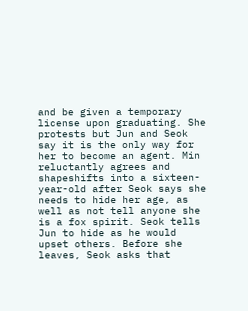and be given a temporary license upon graduating. She protests but Jun and Seok say it is the only way for her to become an agent. Min reluctantly agrees and shapeshifts into a sixteen-year-old after Seok says she needs to hide her age, as well as not tell anyone she is a fox spirit. Seok tells Jun to hide as he would upset others. Before she leaves, Seok asks that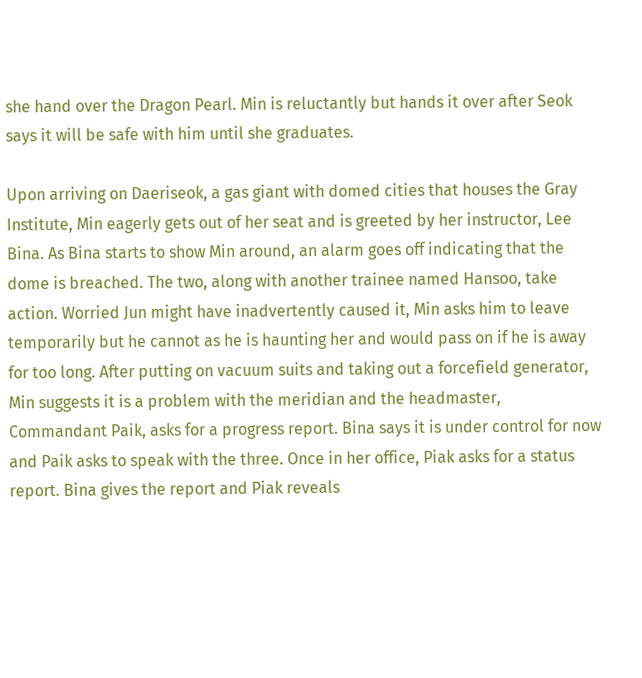she hand over the Dragon Pearl. Min is reluctantly but hands it over after Seok says it will be safe with him until she graduates.

Upon arriving on Daeriseok, a gas giant with domed cities that houses the Gray Institute, Min eagerly gets out of her seat and is greeted by her instructor, Lee Bina. As Bina starts to show Min around, an alarm goes off indicating that the dome is breached. The two, along with another trainee named Hansoo, take action. Worried Jun might have inadvertently caused it, Min asks him to leave temporarily but he cannot as he is haunting her and would pass on if he is away for too long. After putting on vacuum suits and taking out a forcefield generator, Min suggests it is a problem with the meridian and the headmaster, Commandant Paik, asks for a progress report. Bina says it is under control for now and Paik asks to speak with the three. Once in her office, Piak asks for a status report. Bina gives the report and Piak reveals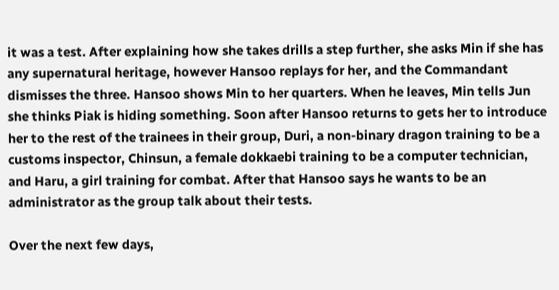it was a test. After explaining how she takes drills a step further, she asks Min if she has any supernatural heritage, however Hansoo replays for her, and the Commandant dismisses the three. Hansoo shows Min to her quarters. When he leaves, Min tells Jun she thinks Piak is hiding something. Soon after Hansoo returns to gets her to introduce her to the rest of the trainees in their group, Duri, a non-binary dragon training to be a customs inspector, Chinsun, a female dokkaebi training to be a computer technician, and Haru, a girl training for combat. After that Hansoo says he wants to be an administrator as the group talk about their tests.

Over the next few days,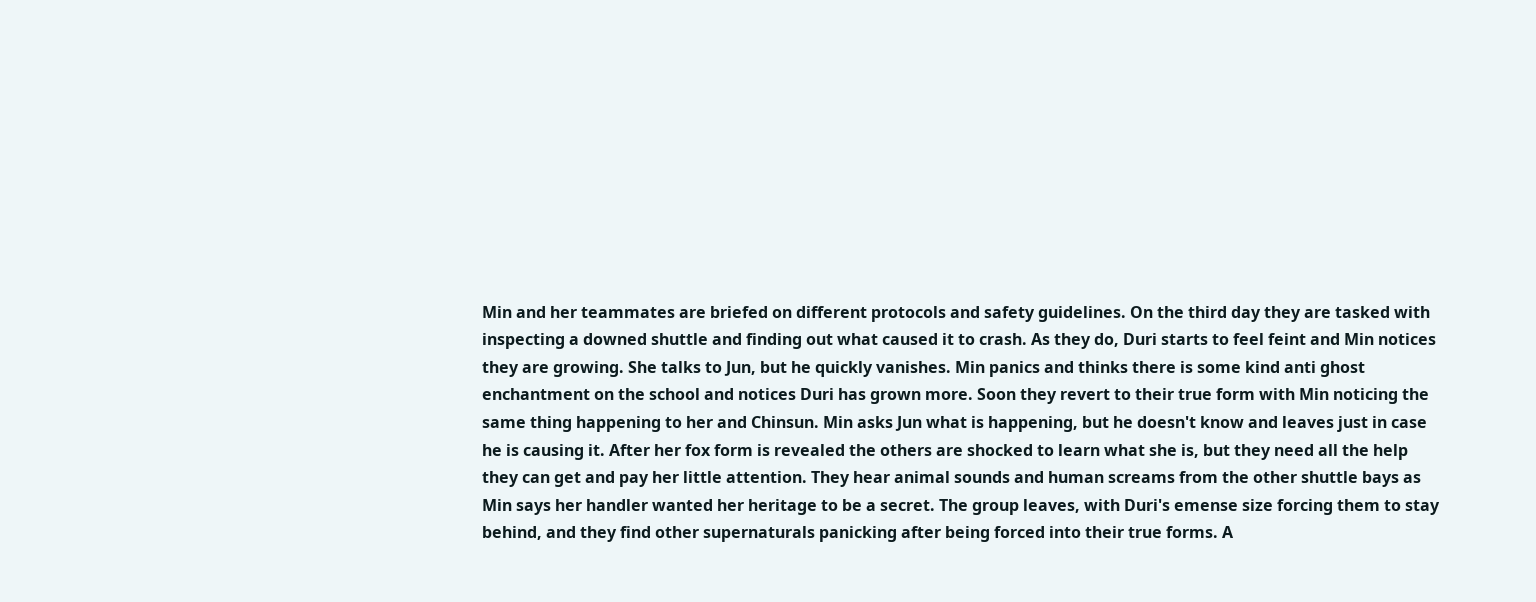Min and her teammates are briefed on different protocols and safety guidelines. On the third day they are tasked with inspecting a downed shuttle and finding out what caused it to crash. As they do, Duri starts to feel feint and Min notices they are growing. She talks to Jun, but he quickly vanishes. Min panics and thinks there is some kind anti ghost enchantment on the school and notices Duri has grown more. Soon they revert to their true form with Min noticing the same thing happening to her and Chinsun. Min asks Jun what is happening, but he doesn't know and leaves just in case he is causing it. After her fox form is revealed the others are shocked to learn what she is, but they need all the help they can get and pay her little attention. They hear animal sounds and human screams from the other shuttle bays as Min says her handler wanted her heritage to be a secret. The group leaves, with Duri's emense size forcing them to stay behind, and they find other supernaturals panicking after being forced into their true forms. A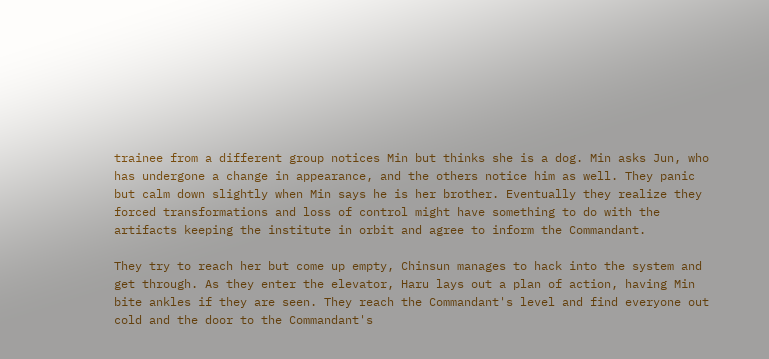trainee from a different group notices Min but thinks she is a dog. Min asks Jun, who has undergone a change in appearance, and the others notice him as well. They panic but calm down slightly when Min says he is her brother. Eventually they realize they forced transformations and loss of control might have something to do with the artifacts keeping the institute in orbit and agree to inform the Commandant.

They try to reach her but come up empty, Chinsun manages to hack into the system and get through. As they enter the elevator, Haru lays out a plan of action, having Min bite ankles if they are seen. They reach the Commandant's level and find everyone out cold and the door to the Commandant's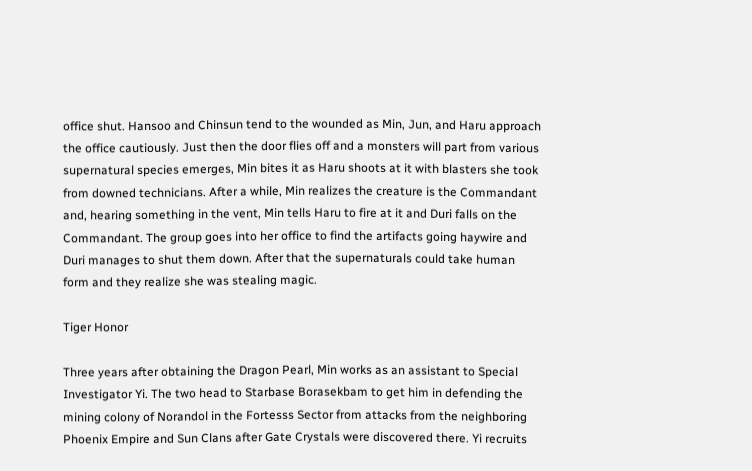office shut. Hansoo and Chinsun tend to the wounded as Min, Jun, and Haru approach the office cautiously. Just then the door flies off and a monsters will part from various supernatural species emerges, Min bites it as Haru shoots at it with blasters she took from downed technicians. After a while, Min realizes the creature is the Commandant and, hearing something in the vent, Min tells Haru to fire at it and Duri falls on the Commandant. The group goes into her office to find the artifacts going haywire and Duri manages to shut them down. After that the supernaturals could take human form and they realize she was stealing magic.

Tiger Honor

Three years after obtaining the Dragon Pearl, Min works as an assistant to Special Investigator Yi. The two head to Starbase Borasekbam to get him in defending the mining colony of Norandol in the Fortesss Sector from attacks from the neighboring Phoenix Empire and Sun Clans after Gate Crystals were discovered there. Yi recruits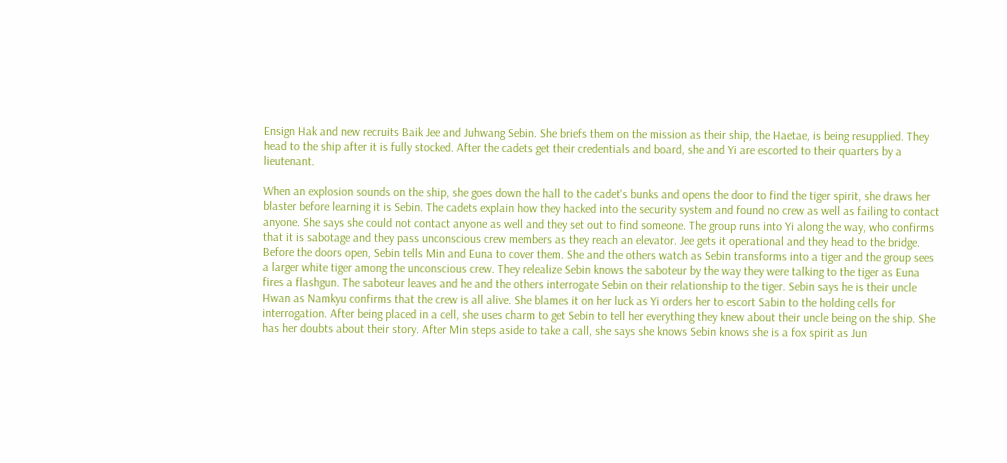Ensign Hak and new recruits Baik Jee and Juhwang Sebin. She briefs them on the mission as their ship, the Haetae, is being resupplied. They head to the ship after it is fully stocked. After the cadets get their credentials and board, she and Yi are escorted to their quarters by a lieutenant.

When an explosion sounds on the ship, she goes down the hall to the cadet's bunks and opens the door to find the tiger spirit, she draws her blaster before learning it is Sebin. The cadets explain how they hacked into the security system and found no crew as well as failing to contact anyone. She says she could not contact anyone as well and they set out to find someone. The group runs into Yi along the way, who confirms that it is sabotage and they pass unconscious crew members as they reach an elevator. Jee gets it operational and they head to the bridge. Before the doors open, Sebin tells Min and Euna to cover them. She and the others watch as Sebin transforms into a tiger and the group sees a larger white tiger among the unconscious crew. They relealize Sebin knows the saboteur by the way they were talking to the tiger as Euna fires a flashgun. The saboteur leaves and he and the others interrogate Sebin on their relationship to the tiger. Sebin says he is their uncle Hwan as Namkyu confirms that the crew is all alive. She blames it on her luck as Yi orders her to escort Sabin to the holding cells for interrogation. After being placed in a cell, she uses charm to get Sebin to tell her everything they knew about their uncle being on the ship. She has her doubts about their story. After Min steps aside to take a call, she says she knows Sebin knows she is a fox spirit as Jun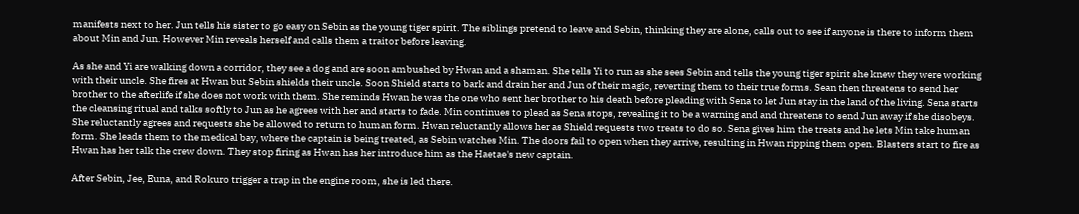manifests next to her. Jun tells his sister to go easy on Sebin as the young tiger spirit. The siblings pretend to leave and Sebin, thinking they are alone, calls out to see if anyone is there to inform them about Min and Jun. However Min reveals herself and calls them a traitor before leaving.

As she and Yi are walking down a corridor, they see a dog and are soon ambushed by Hwan and a shaman. She tells Yi to run as she sees Sebin and tells the young tiger spirit she knew they were working with their uncle. She fires at Hwan but Sebin shields their uncle. Soon Shield starts to bark and drain her and Jun of their magic, reverting them to their true forms. Sean then threatens to send her brother to the afterlife if she does not work with them. She reminds Hwan he was the one who sent her brother to his death before pleading with Sena to let Jun stay in the land of the living. Sena starts the cleansing ritual and talks softly to Jun as he agrees with her and starts to fade. Min continues to plead as Sena stops, revealing it to be a warning and and threatens to send Jun away if she disobeys. She reluctantly agrees and requests she be allowed to return to human form. Hwan reluctantly allows her as Shield requests two treats to do so. Sena gives him the treats and he lets Min take human form. She leads them to the medical bay, where the captain is being treated, as Sebin watches Min. The doors fail to open when they arrive, resulting in Hwan ripping them open. Blasters start to fire as Hwan has her talk the crew down. They stop firing as Hwan has her introduce him as the Haetae's new captain.

After Sebin, Jee, Euna, and Rokuro trigger a trap in the engine room, she is led there.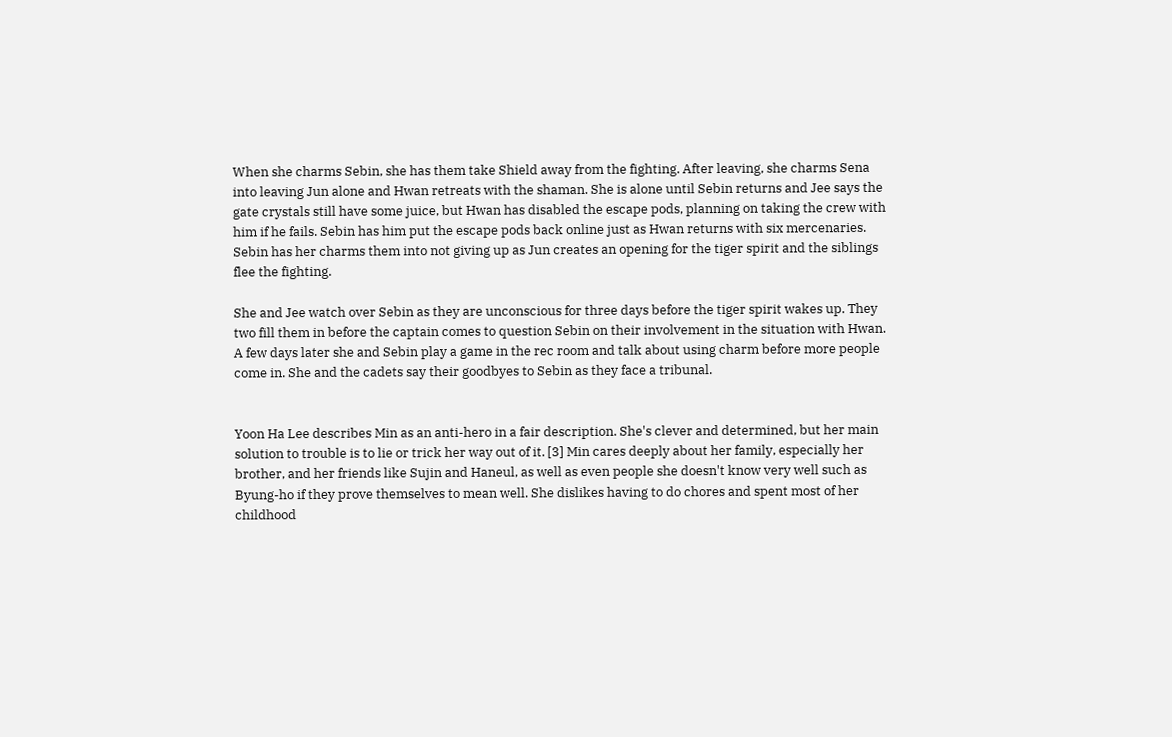When she charms Sebin, she has them take Shield away from the fighting. After leaving, she charms Sena into leaving Jun alone and Hwan retreats with the shaman. She is alone until Sebin returns and Jee says the gate crystals still have some juice, but Hwan has disabled the escape pods, planning on taking the crew with him if he fails. Sebin has him put the escape pods back online just as Hwan returns with six mercenaries. Sebin has her charms them into not giving up as Jun creates an opening for the tiger spirit and the siblings flee the fighting.

She and Jee watch over Sebin as they are unconscious for three days before the tiger spirit wakes up. They two fill them in before the captain comes to question Sebin on their involvement in the situation with Hwan. A few days later she and Sebin play a game in the rec room and talk about using charm before more people come in. She and the cadets say their goodbyes to Sebin as they face a tribunal.


Yoon Ha Lee describes Min as an anti-hero in a fair description. She's clever and determined, but her main solution to trouble is to lie or trick her way out of it. [3] Min cares deeply about her family, especially her brother, and her friends like Sujin and Haneul, as well as even people she doesn't know very well such as Byung-ho if they prove themselves to mean well. She dislikes having to do chores and spent most of her childhood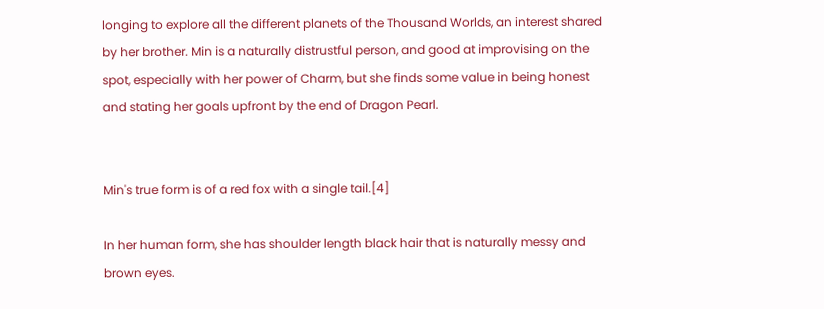longing to explore all the different planets of the Thousand Worlds, an interest shared by her brother. Min is a naturally distrustful person, and good at improvising on the spot, especially with her power of Charm, but she finds some value in being honest and stating her goals upfront by the end of Dragon Pearl.


Min's true form is of a red fox with a single tail.[4]

In her human form, she has shoulder length black hair that is naturally messy and brown eyes.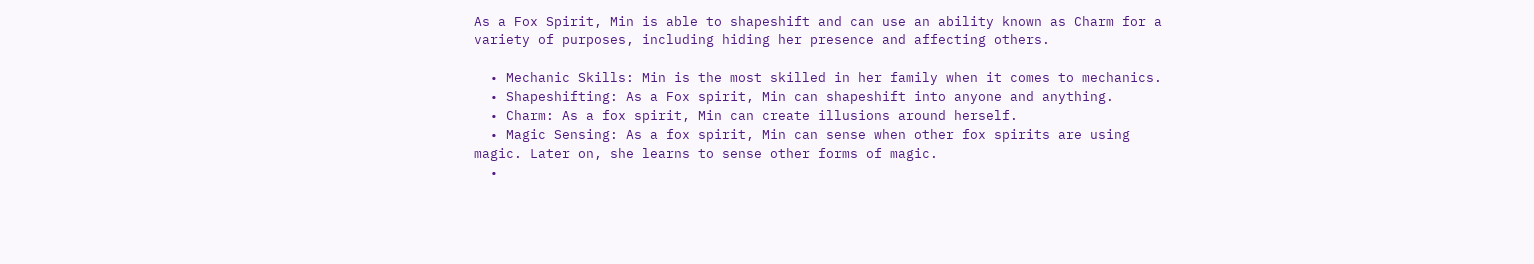As a Fox Spirit, Min is able to shapeshift and can use an ability known as Charm for a variety of purposes, including hiding her presence and affecting others.

  • Mechanic Skills: Min is the most skilled in her family when it comes to mechanics.
  • Shapeshifting: As a Fox spirit, Min can shapeshift into anyone and anything.
  • Charm: As a fox spirit, Min can create illusions around herself.
  • Magic Sensing: As a fox spirit, Min can sense when other fox spirits are using magic. Later on, she learns to sense other forms of magic.
  •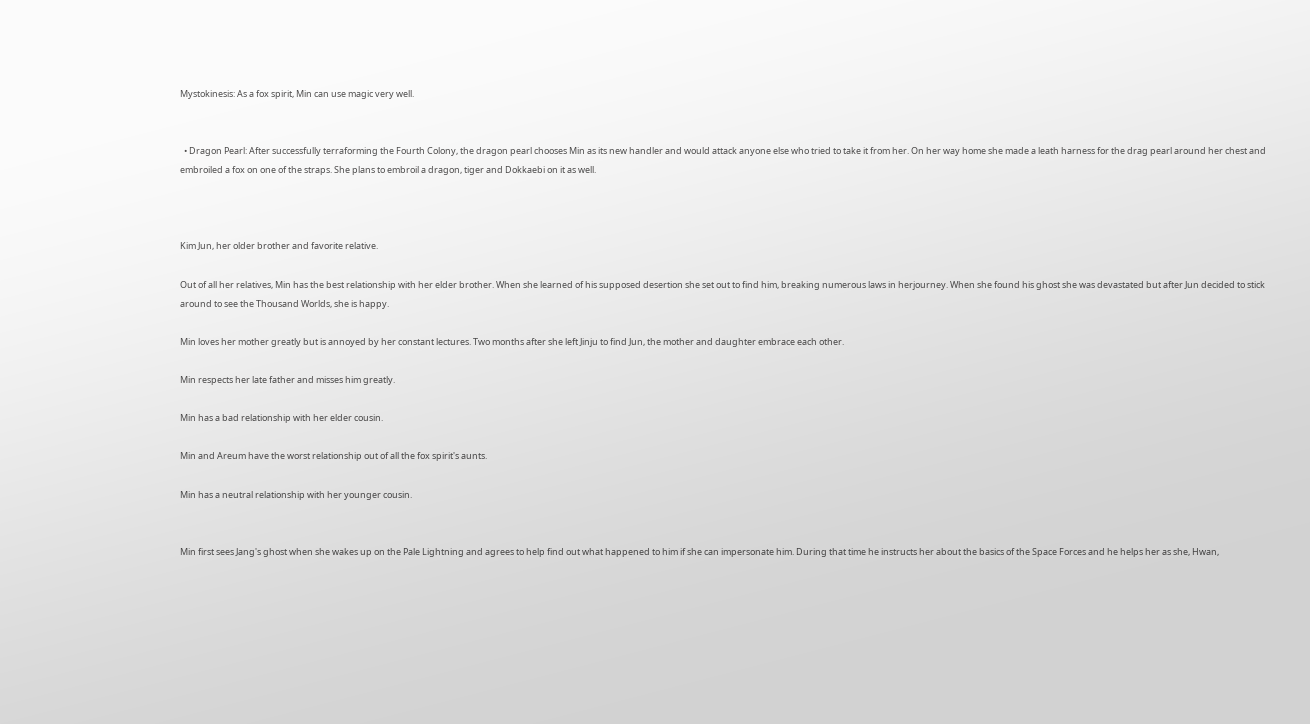Mystokinesis: As a fox spirit, Min can use magic very well.


  • Dragon Pearl: After successfully terraforming the Fourth Colony, the dragon pearl chooses Min as its new handler and would attack anyone else who tried to take it from her. On her way home she made a leath harness for the drag pearl around her chest and embroiled a fox on one of the straps. She plans to embroil a dragon, tiger and Dokkaebi on it as well.



Kim Jun, her older brother and favorite relative.

Out of all her relatives, Min has the best relationship with her elder brother. When she learned of his supposed desertion she set out to find him, breaking numerous laws in herjourney. When she found his ghost she was devastated but after Jun decided to stick around to see the Thousand Worlds, she is happy.

Min loves her mother greatly but is annoyed by her constant lectures. Two months after she left Jinju to find Jun, the mother and daughter embrace each other.

Min respects her late father and misses him greatly.

Min has a bad relationship with her elder cousin.

Min and Areum have the worst relationship out of all the fox spirit's aunts.

Min has a neutral relationship with her younger cousin.


Min first sees Jang's ghost when she wakes up on the Pale Lightning and agrees to help find out what happened to him if she can impersonate him. During that time he instructs her about the basics of the Space Forces and he helps her as she, Hwan,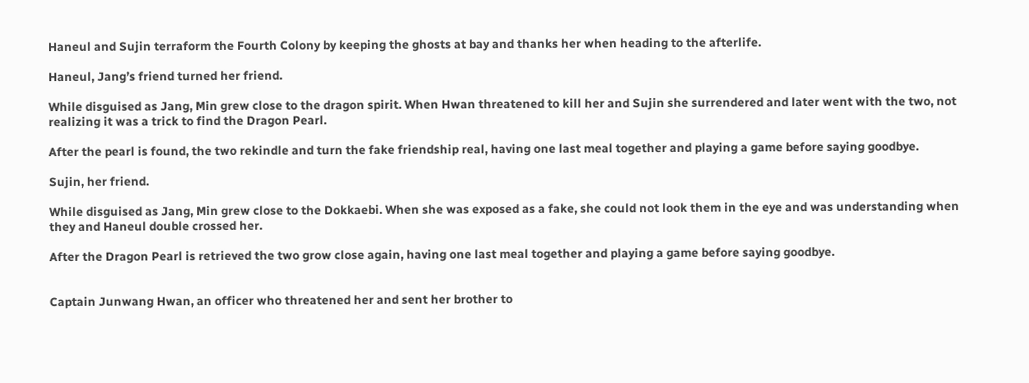Haneul and Sujin terraform the Fourth Colony by keeping the ghosts at bay and thanks her when heading to the afterlife.

Haneul, Jang’s friend turned her friend.

While disguised as Jang, Min grew close to the dragon spirit. When Hwan threatened to kill her and Sujin she surrendered and later went with the two, not realizing it was a trick to find the Dragon Pearl.

After the pearl is found, the two rekindle and turn the fake friendship real, having one last meal together and playing a game before saying goodbye.

Sujin, her friend.

While disguised as Jang, Min grew close to the Dokkaebi. When she was exposed as a fake, she could not look them in the eye and was understanding when they and Haneul double crossed her.

After the Dragon Pearl is retrieved the two grow close again, having one last meal together and playing a game before saying goodbye.


Captain Junwang Hwan, an officer who threatened her and sent her brother to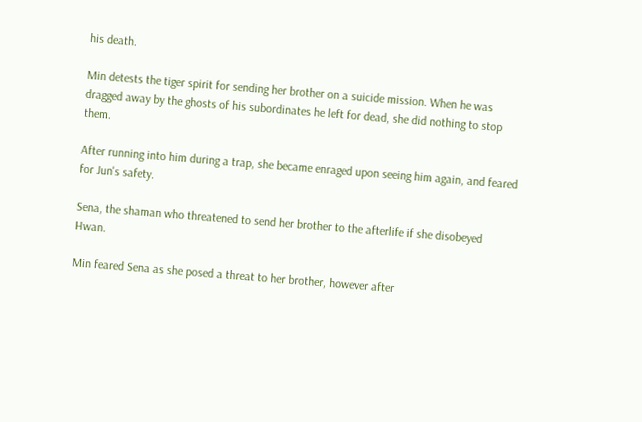his death.

Min detests the tiger spirit for sending her brother on a suicide mission. When he was dragged away by the ghosts of his subordinates he left for dead, she did nothing to stop them.

After running into him during a trap, she became enraged upon seeing him again, and feared for Jun's safety.

Sena, the shaman who threatened to send her brother to the afterlife if she disobeyed Hwan.

Min feared Sena as she posed a threat to her brother, however after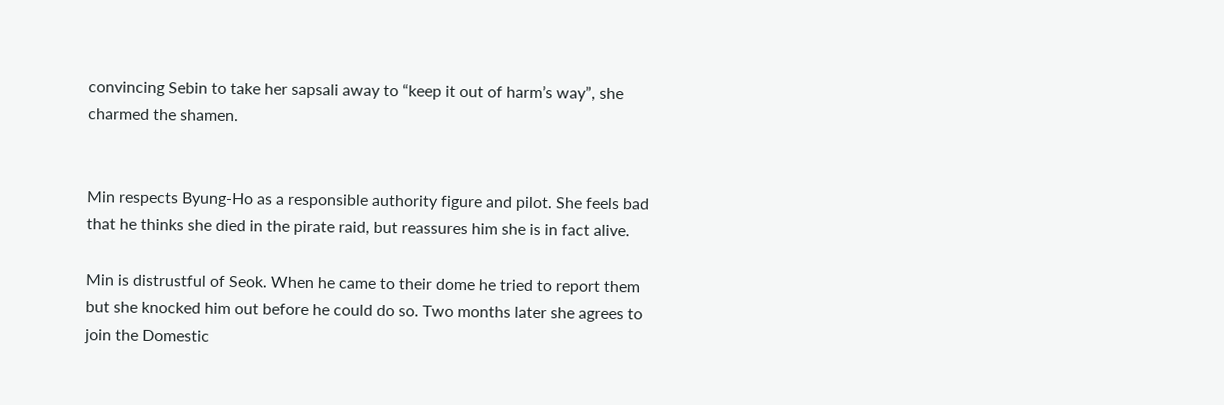convincing Sebin to take her sapsali away to “keep it out of harm’s way”, she charmed the shamen.


Min respects Byung-Ho as a responsible authority figure and pilot. She feels bad that he thinks she died in the pirate raid, but reassures him she is in fact alive.

Min is distrustful of Seok. When he came to their dome he tried to report them but she knocked him out before he could do so. Two months later she agrees to join the Domestic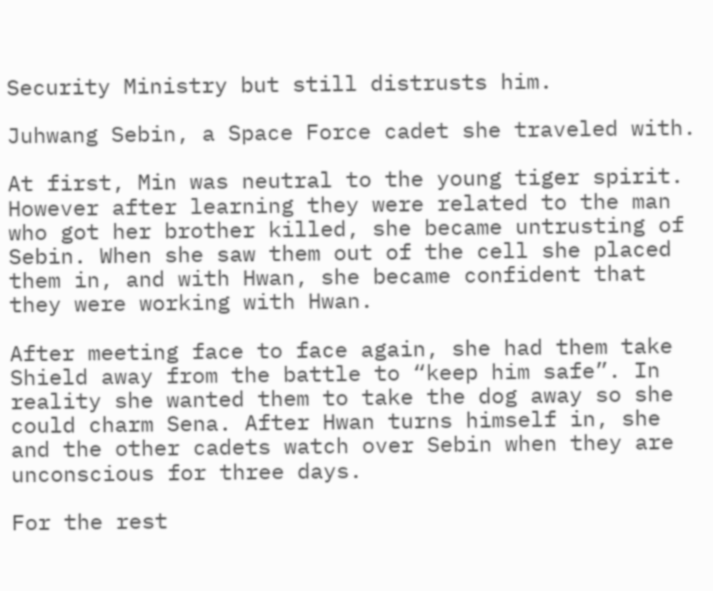Security Ministry but still distrusts him.

Juhwang Sebin, a Space Force cadet she traveled with.

At first, Min was neutral to the young tiger spirit. However after learning they were related to the man who got her brother killed, she became untrusting of Sebin. When she saw them out of the cell she placed them in, and with Hwan, she became confident that they were working with Hwan.

After meeting face to face again, she had them take Shield away from the battle to “keep him safe”. In reality she wanted them to take the dog away so she could charm Sena. After Hwan turns himself in, she and the other cadets watch over Sebin when they are unconscious for three days.

For the rest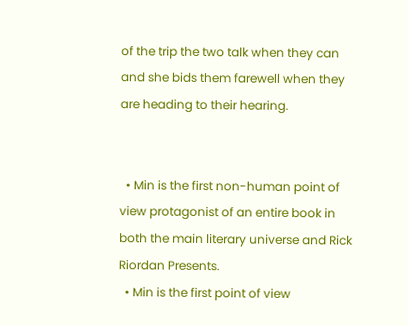of the trip the two talk when they can and she bids them farewell when they are heading to their hearing.


  • Min is the first non-human point of view protagonist of an entire book in both the main literary universe and Rick Riordan Presents.
  • Min is the first point of view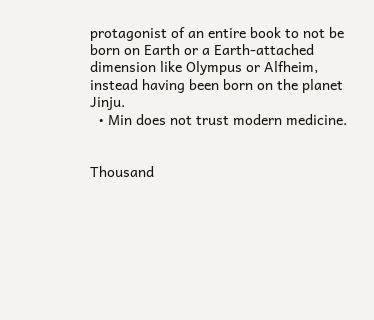protagonist of an entire book to not be born on Earth or a Earth-attached dimension like Olympus or Alfheim, instead having been born on the planet Jinju.
  • Min does not trust modern medicine.


Thousand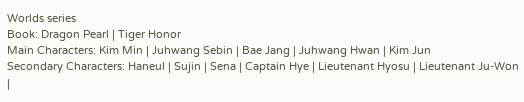Worlds series
Book: Dragon Pearl | Tiger Honor
Main Characters: Kim Min | Juhwang Sebin | Bae Jang | Juhwang Hwan | Kim Jun
Secondary Characters: Haneul | Sujin | Sena | Captain Hye | Lieutenant Hyosu | Lieutenant Ju-Won |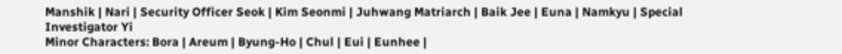Manshik | Nari | Security Officer Seok | Kim Seonmi | Juhwang Matriarch | Baik Jee | Euna | Namkyu | Special Investigator Yi
Minor Characters: Bora | Areum | Byung-Ho | Chul | Eui | Eunhee |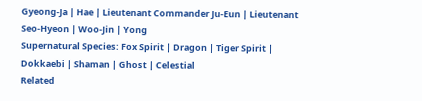Gyeong-Ja | Hae | Lieutenant Commander Ju-Eun | Lieutenant Seo-Hyeon | Woo-Jin | Yong
Supernatural Species: Fox Spirit | Dragon | Tiger Spirit | Dokkaebi | Shaman | Ghost | Celestial
Related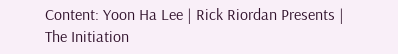Content: Yoon Ha Lee | Rick Riordan Presents | The Initiation